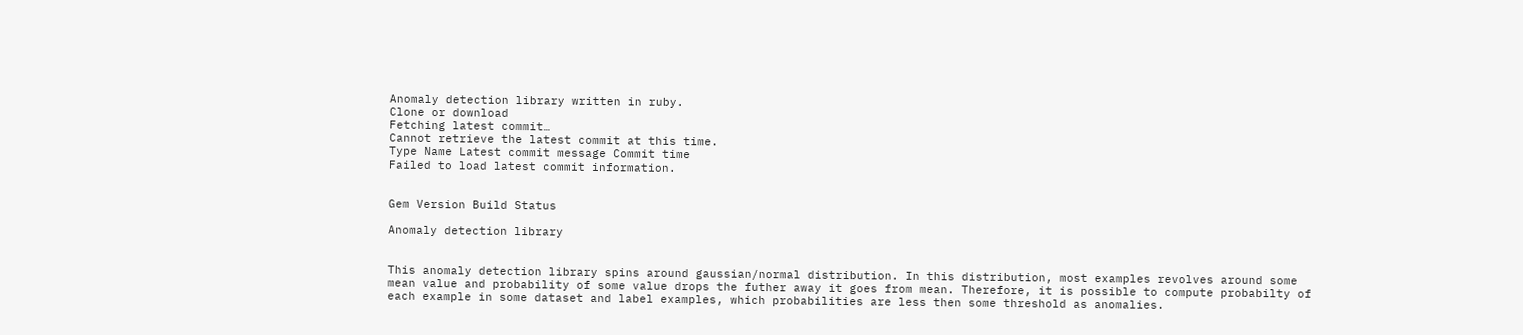Anomaly detection library written in ruby.
Clone or download
Fetching latest commit…
Cannot retrieve the latest commit at this time.
Type Name Latest commit message Commit time
Failed to load latest commit information.


Gem Version Build Status

Anomaly detection library


This anomaly detection library spins around gaussian/normal distribution. In this distribution, most examples revolves around some mean value and probability of some value drops the futher away it goes from mean. Therefore, it is possible to compute probabilty of each example in some dataset and label examples, which probabilities are less then some threshold as anomalies.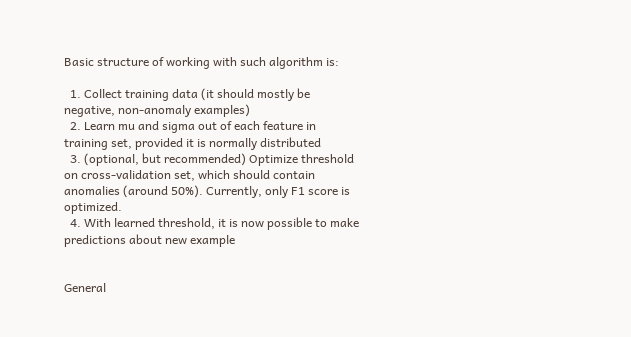Basic structure of working with such algorithm is:

  1. Collect training data (it should mostly be negative, non-anomaly examples)
  2. Learn mu and sigma out of each feature in training set, provided it is normally distributed
  3. (optional, but recommended) Optimize threshold on cross-validation set, which should contain anomalies (around 50%). Currently, only F1 score is optimized.
  4. With learned threshold, it is now possible to make predictions about new example


General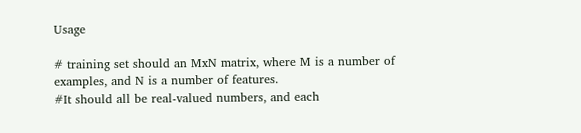Usage

# training set should an MxN matrix, where M is a number of examples, and N is a number of features.
#It should all be real-valued numbers, and each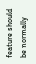feature should be normally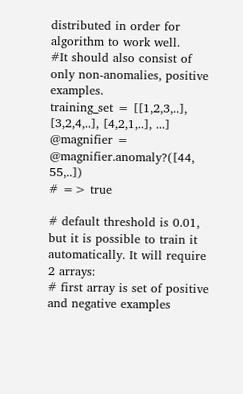distributed in order for algorithm to work well.
#It should also consist of only non-anomalies, positive examples.
training_set = [[1,2,3,..], [3,2,4,..], [4,2,1,..], ...]
@magnifier =
@magnifier.anomaly?([44, 55,..])
# => true

# default threshold is 0.01, but it is possible to train it automatically. It will require 2 arrays:
# first array is set of positive and negative examples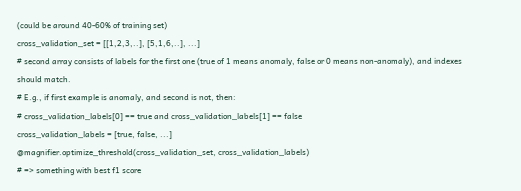(could be around 40-60% of training set)
cross_validation_set = [[1,2,3,..], [5,1,6,..], ...]
# second array consists of labels for the first one (true of 1 means anomaly, false or 0 means non-anomaly), and indexes should match.
# E.g., if first example is anomaly, and second is not, then:
# cross_validation_labels[0] == true and cross_validation_labels[1] == false
cross_validation_labels = [true, false, ...]
@magnifier.optimize_threshold(cross_validation_set, cross_validation_labels)
# => something with best f1 score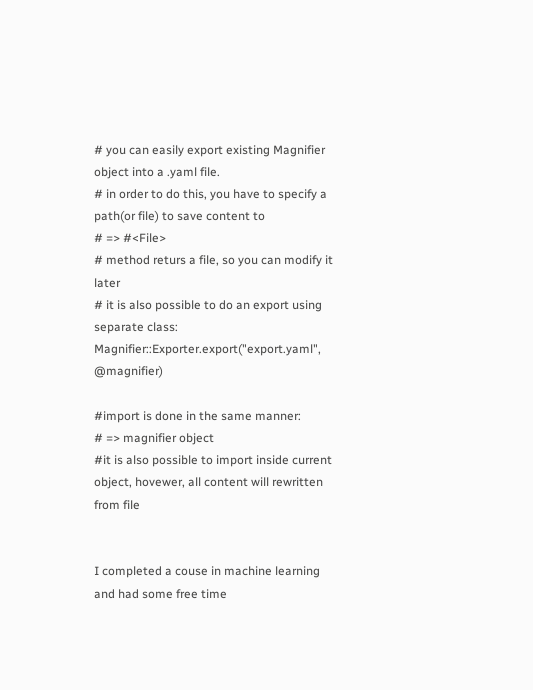# you can easily export existing Magnifier object into a .yaml file.
# in order to do this, you have to specify a path(or file) to save content to
# => #<File>
# method returs a file, so you can modify it later
# it is also possible to do an export using separate class:
Magnifier::Exporter.export("export.yaml", @magnifier)

#import is done in the same manner:
# => magnifier object
#it is also possible to import inside current object, hovewer, all content will rewritten from file


I completed a couse in machine learning and had some free time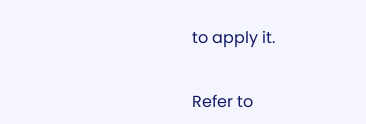to apply it.


Refer to